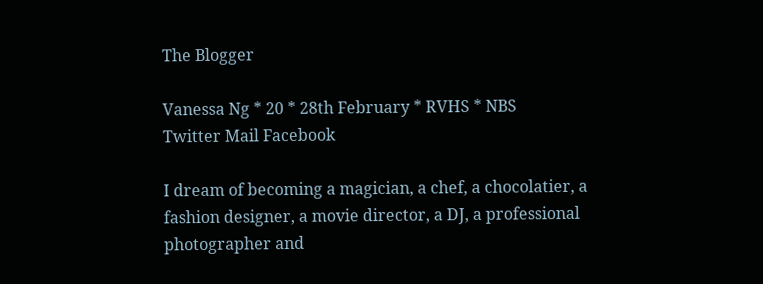The Blogger

Vanessa Ng * 20 * 28th February * RVHS * NBS
Twitter Mail Facebook

I dream of becoming a magician, a chef, a chocolatier, a fashion designer, a movie director, a DJ, a professional photographer and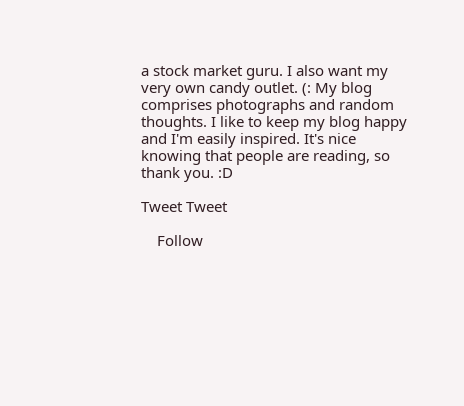a stock market guru. I also want my very own candy outlet. (: My blog comprises photographs and random thoughts. I like to keep my blog happy and I'm easily inspired. It's nice knowing that people are reading, so thank you. :D

Tweet Tweet

    Follow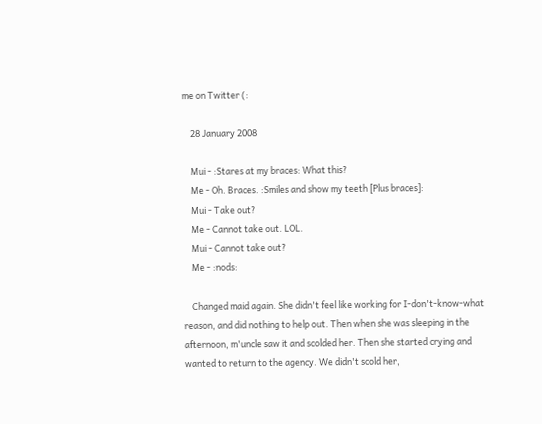me on Twitter (:

    28 January 2008

    Mui - :Stares at my braces: What this?
    Me - Oh. Braces. :Smiles and show my teeth [Plus braces]:
    Mui - Take out?
    Me - Cannot take out. LOL.
    Mui - Cannot take out?
    Me - :nods:

    Changed maid again. She didn't feel like working for I-don't-know-what reason, and did nothing to help out. Then when she was sleeping in the afternoon, m'uncle saw it and scolded her. Then she started crying and wanted to return to the agency. We didn't scold her,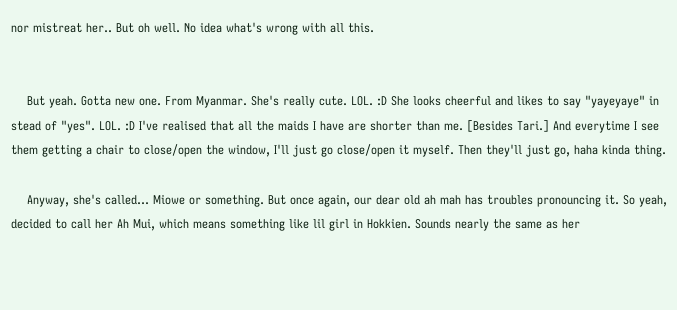nor mistreat her.. But oh well. No idea what's wrong with all this.


    But yeah. Gotta new one. From Myanmar. She's really cute. LOL. :D She looks cheerful and likes to say "yayeyaye" in stead of "yes". LOL. :D I've realised that all the maids I have are shorter than me. [Besides Tari.] And everytime I see them getting a chair to close/open the window, I'll just go close/open it myself. Then they'll just go, haha kinda thing.

    Anyway, she's called... Miowe or something. But once again, our dear old ah mah has troubles pronouncing it. So yeah, decided to call her Ah Mui, which means something like lil girl in Hokkien. Sounds nearly the same as her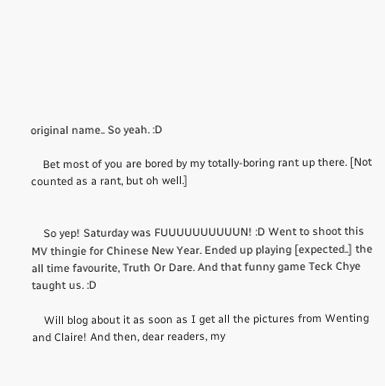original name.. So yeah. :D

    Bet most of you are bored by my totally-boring rant up there. [Not counted as a rant, but oh well.]


    So yep! Saturday was FUUUUUUUUUUN! :D Went to shoot this MV thingie for Chinese New Year. Ended up playing [expected..] the all time favourite, Truth Or Dare. And that funny game Teck Chye taught us. :D

    Will blog about it as soon as I get all the pictures from Wenting and Claire! And then, dear readers, my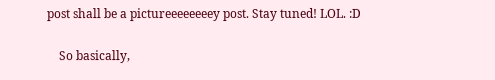post shall be a pictureeeeeeeey post. Stay tuned! LOL. :D

    So basically,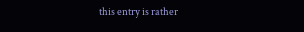this entry is rather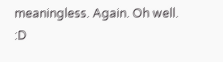meaningless. Again. Oh well. :D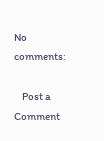No comments:

    Post a Comment